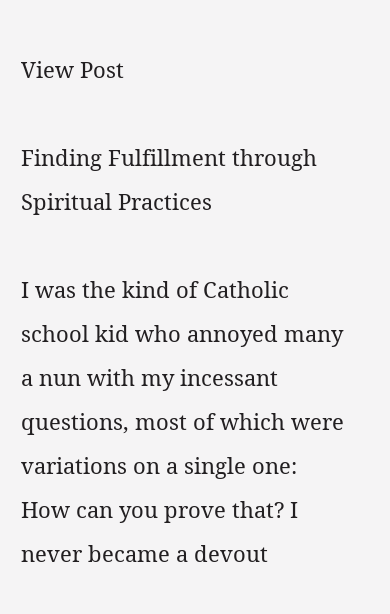View Post

Finding Fulfillment through Spiritual Practices

I was the kind of Catholic school kid who annoyed many a nun with my incessant questions, most of which were variations on a single one: How can you prove that? I never became a devout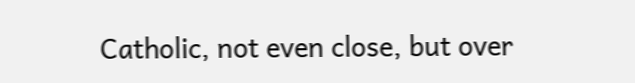Catholic, not even close, but over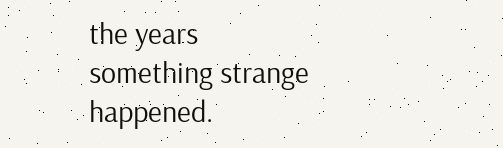the years something strange happened.